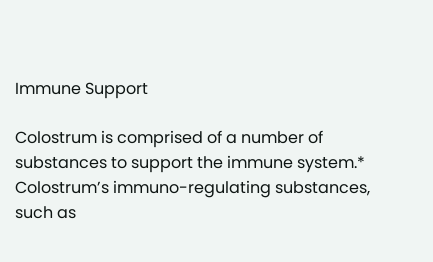Immune Support

Colostrum is comprised of a number of substances to support the immune system.* Colostrum’s immuno-regulating substances, such as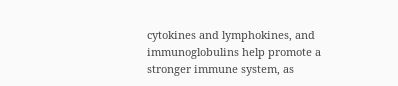cytokines and lymphokines, and immunoglobulins help promote a stronger immune system, as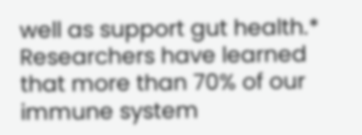well as support gut health.* Researchers have learned that more than 70% of our immune system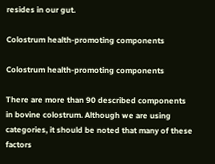resides in our gut.

Colostrum health-promoting components

Colostrum health-promoting components

There are more than 90 described components in bovine colostrum. Although we are using categories, it should be noted that many of these factors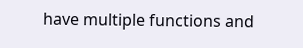have multiple functions and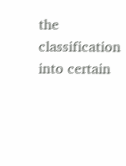the classification into certain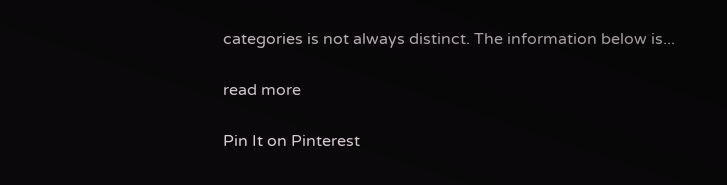categories is not always distinct. The information below is...

read more

Pin It on Pinterest